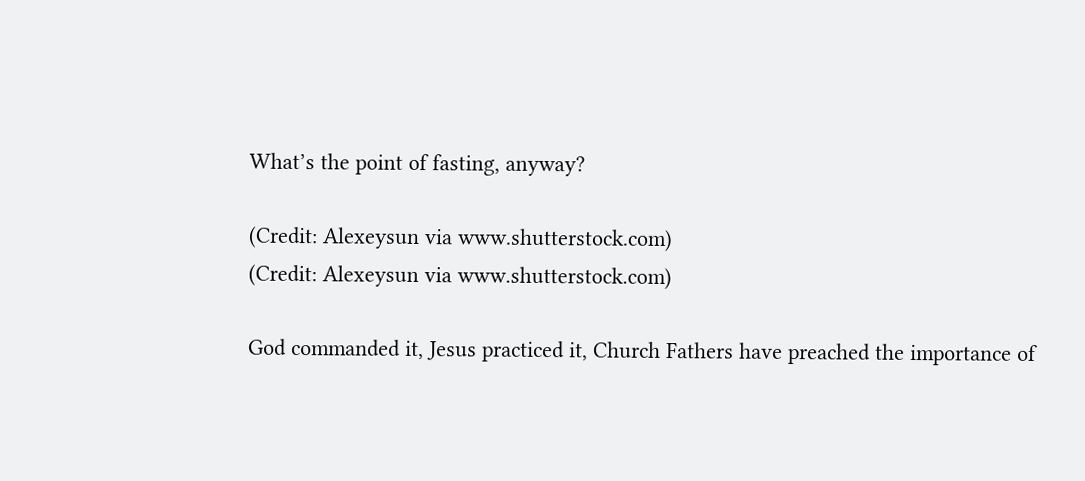What’s the point of fasting, anyway?

(Credit: Alexeysun via www.shutterstock.com)
(Credit: Alexeysun via www.shutterstock.com)

God commanded it, Jesus practiced it, Church Fathers have preached the importance of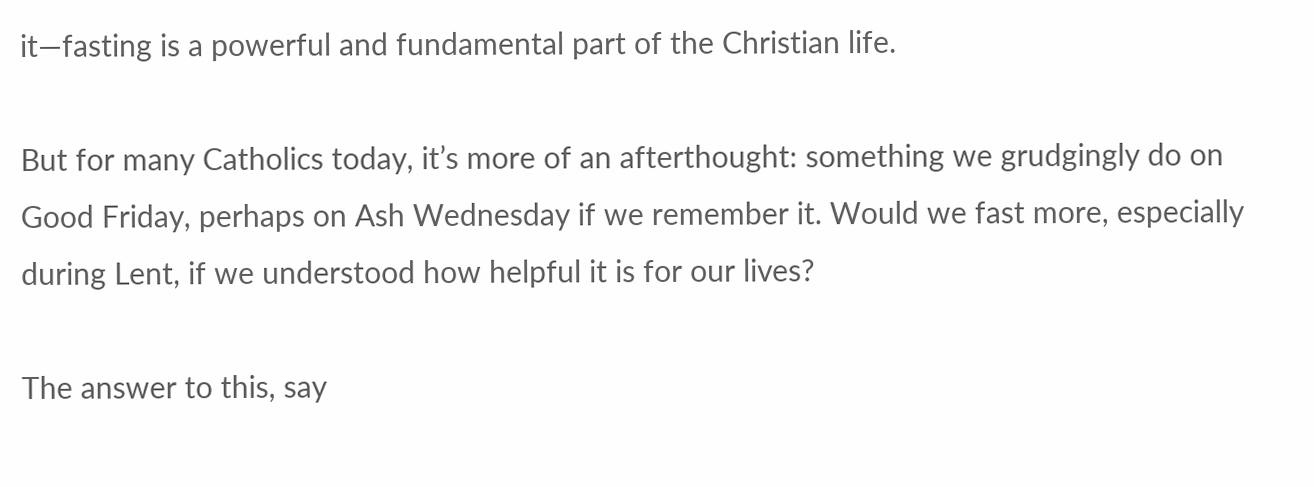it—fasting is a powerful and fundamental part of the Christian life.

But for many Catholics today, it’s more of an afterthought: something we grudgingly do on Good Friday, perhaps on Ash Wednesday if we remember it. Would we fast more, especially during Lent, if we understood how helpful it is for our lives?

The answer to this, say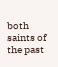both saints of the past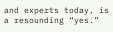and experts today, is a resounding “yes.”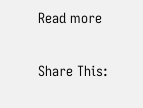Read more

Share This: